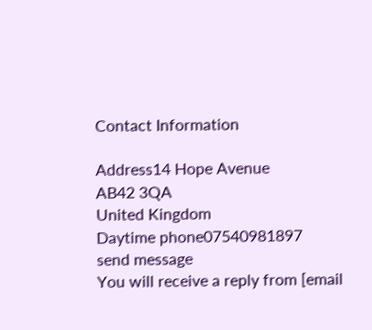Contact Information

Address14 Hope Avenue
AB42 3QA
United Kingdom
Daytime phone07540981897
send message
You will receive a reply from [email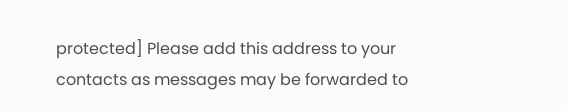protected] Please add this address to your contacts as messages may be forwarded to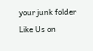your junk folder
Like Us on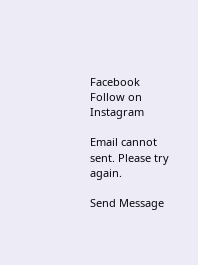Facebook
Follow on Instagram

Email cannot sent. Please try again.

Send Message